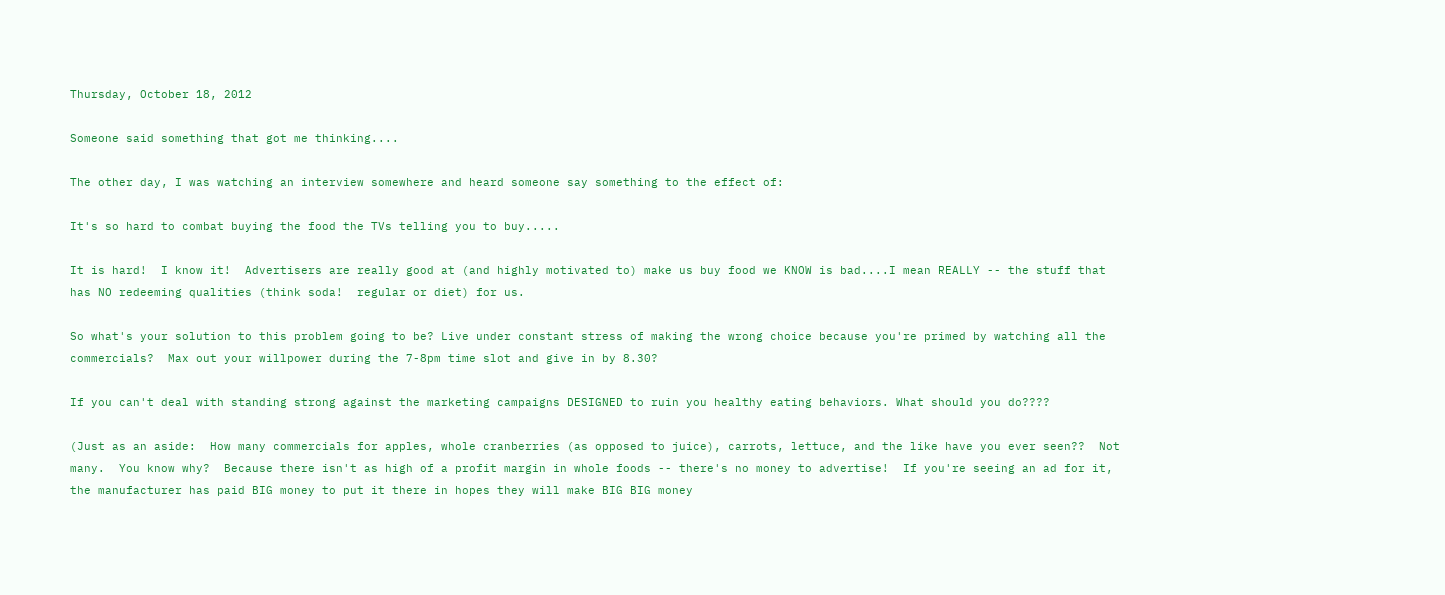Thursday, October 18, 2012

Someone said something that got me thinking....

The other day, I was watching an interview somewhere and heard someone say something to the effect of:

It's so hard to combat buying the food the TVs telling you to buy.....

It is hard!  I know it!  Advertisers are really good at (and highly motivated to) make us buy food we KNOW is bad....I mean REALLY -- the stuff that has NO redeeming qualities (think soda!  regular or diet) for us.

So what's your solution to this problem going to be? Live under constant stress of making the wrong choice because you're primed by watching all the commercials?  Max out your willpower during the 7-8pm time slot and give in by 8.30?

If you can't deal with standing strong against the marketing campaigns DESIGNED to ruin you healthy eating behaviors. What should you do????

(Just as an aside:  How many commercials for apples, whole cranberries (as opposed to juice), carrots, lettuce, and the like have you ever seen??  Not many.  You know why?  Because there isn't as high of a profit margin in whole foods -- there's no money to advertise!  If you're seeing an ad for it, the manufacturer has paid BIG money to put it there in hopes they will make BIG BIG money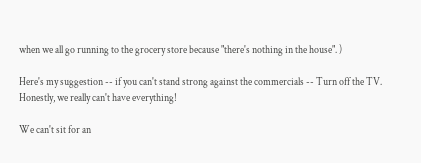when we all go running to the grocery store because "there's nothing in the house". )

Here's my suggestion -- if you can't stand strong against the commercials -- Turn off the TV.  Honestly, we really can't have everything!

We can't sit for an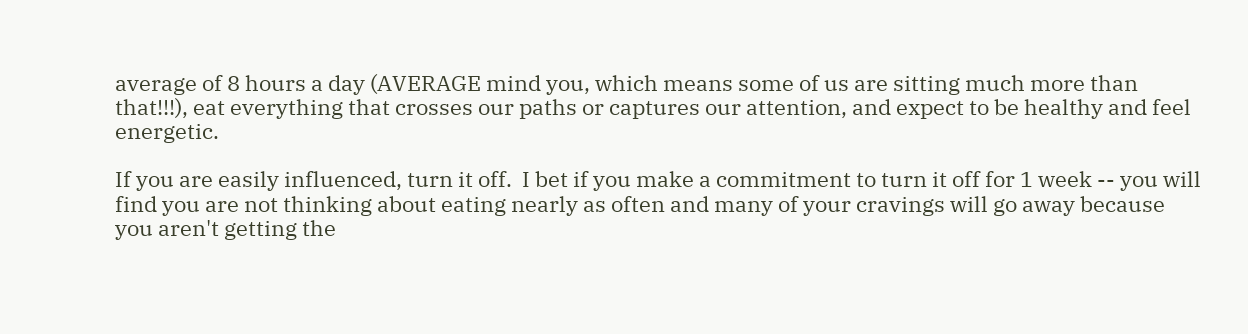average of 8 hours a day (AVERAGE mind you, which means some of us are sitting much more than that!!!), eat everything that crosses our paths or captures our attention, and expect to be healthy and feel energetic.

If you are easily influenced, turn it off.  I bet if you make a commitment to turn it off for 1 week -- you will find you are not thinking about eating nearly as often and many of your cravings will go away because you aren't getting the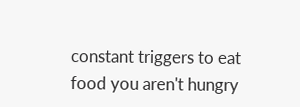constant triggers to eat food you aren't hungry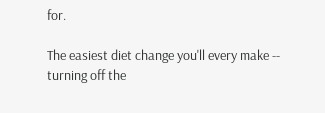for.

The easiest diet change you'll every make -- turning off the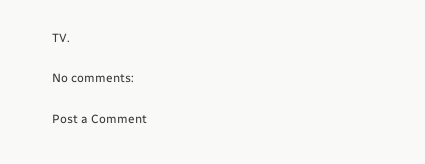TV.

No comments:

Post a Comment